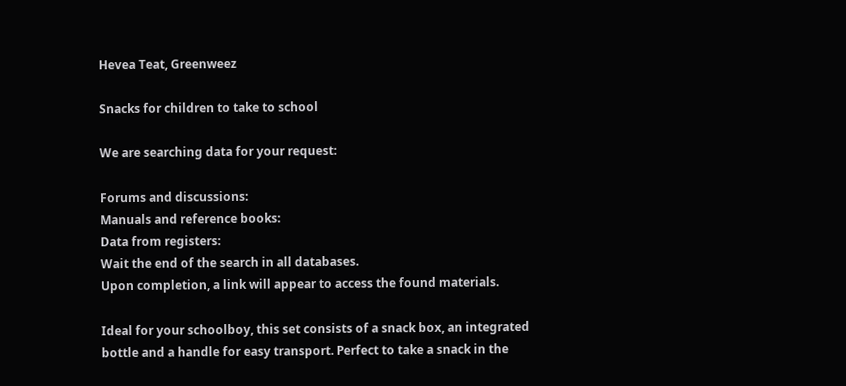Hevea Teat, Greenweez

Snacks for children to take to school

We are searching data for your request:

Forums and discussions:
Manuals and reference books:
Data from registers:
Wait the end of the search in all databases.
Upon completion, a link will appear to access the found materials.

Ideal for your schoolboy, this set consists of a snack box, an integrated bottle and a handle for easy transport. Perfect to take a snack in the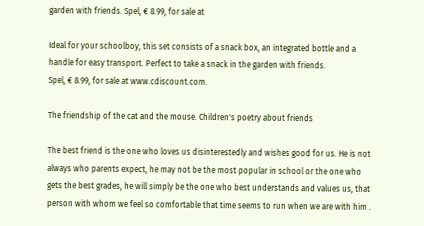garden with friends. Spel, € 8.99, for sale at

Ideal for your schoolboy, this set consists of a snack box, an integrated bottle and a handle for easy transport. Perfect to take a snack in the garden with friends.
Spel, € 8.99, for sale at www.cdiscount.com.

The friendship of the cat and the mouse. Children's poetry about friends

The best friend is the one who loves us disinterestedly and wishes good for us. He is not always who parents expect, he may not be the most popular in school or the one who gets the best grades, he will simply be the one who best understands and values us, that person with whom we feel so comfortable that time seems to run when we are with him .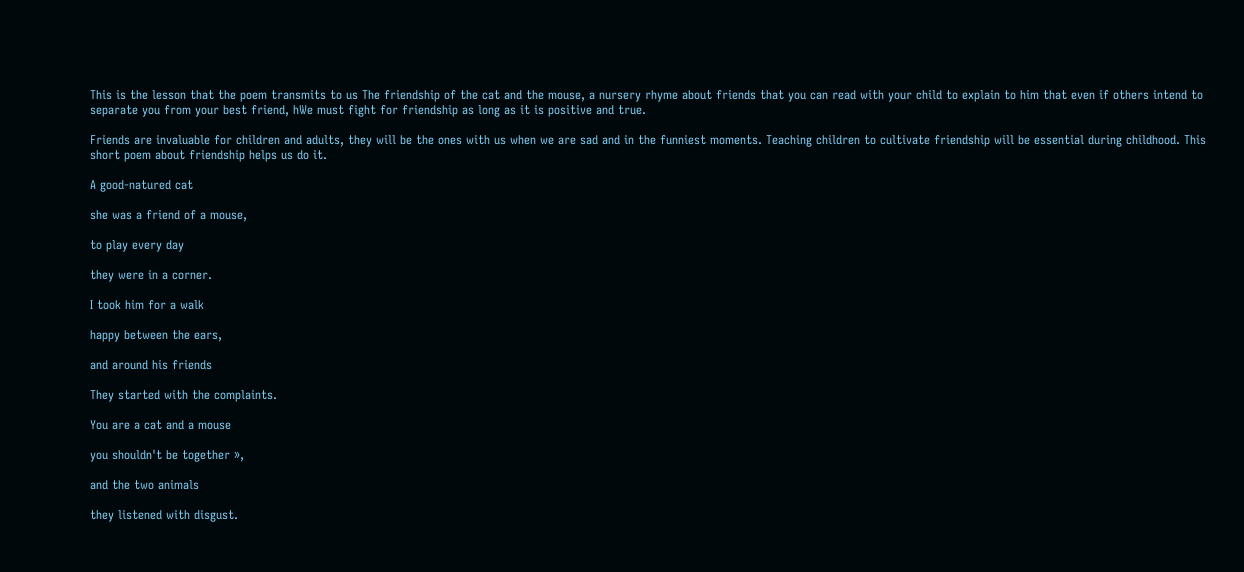This is the lesson that the poem transmits to us The friendship of the cat and the mouse, a nursery rhyme about friends that you can read with your child to explain to him that even if others intend to separate you from your best friend, hWe must fight for friendship as long as it is positive and true.

Friends are invaluable for children and adults, they will be the ones with us when we are sad and in the funniest moments. Teaching children to cultivate friendship will be essential during childhood. This short poem about friendship helps us do it.

A good-natured cat

she was a friend of a mouse,

to play every day

they were in a corner.

I took him for a walk

happy between the ears,

and around his friends

They started with the complaints.

You are a cat and a mouse

you shouldn't be together »,

and the two animals

they listened with disgust.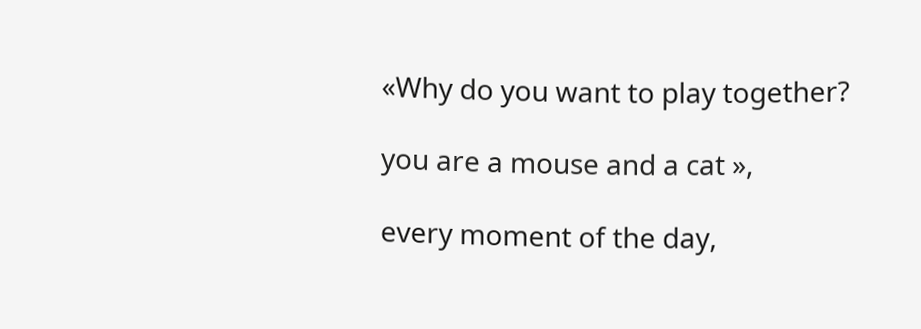«Why do you want to play together?

you are a mouse and a cat »,

every moment of the day,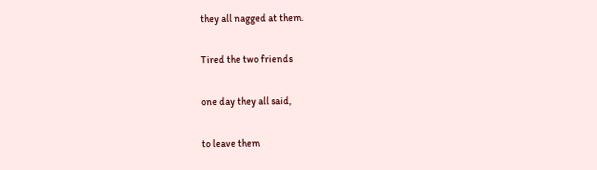they all nagged at them.

Tired the two friends

one day they all said,

to leave them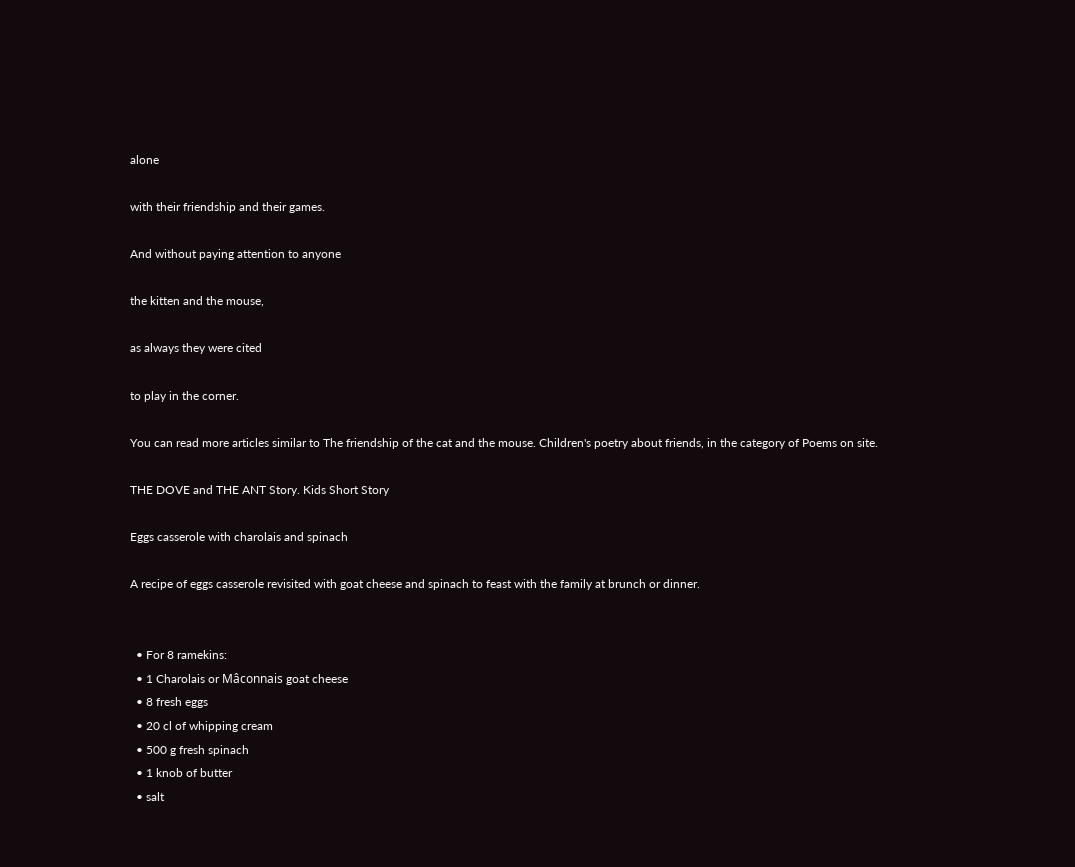alone

with their friendship and their games.

And without paying attention to anyone

the kitten and the mouse,

as always they were cited

to play in the corner.

You can read more articles similar to The friendship of the cat and the mouse. Children's poetry about friends, in the category of Poems on site.

THE DOVE and THE ANT Story. Kids Short Story

Eggs casserole with charolais and spinach

A recipe of eggs casserole revisited with goat cheese and spinach to feast with the family at brunch or dinner.


  • For 8 ramekins:
  • 1 Charolais or Mâconnais goat cheese
  • 8 fresh eggs
  • 20 cl of whipping cream
  • 500 g fresh spinach
  • 1 knob of butter
  • salt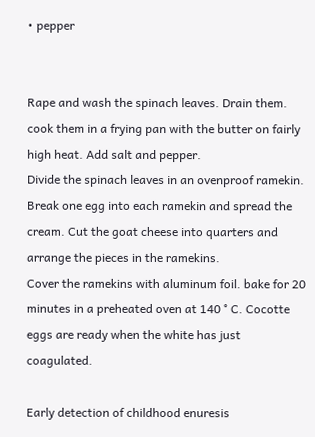• pepper


Rape and wash the spinach leaves. Drain them. cook them in a frying pan with the butter on fairly high heat. Add salt and pepper.
Divide the spinach leaves in an ovenproof ramekin. Break one egg into each ramekin and spread the cream. Cut the goat cheese into quarters and arrange the pieces in the ramekins.
Cover the ramekins with aluminum foil. bake for 20 minutes in a preheated oven at 140 ° C. Cocotte eggs are ready when the white has just coagulated.

Early detection of childhood enuresis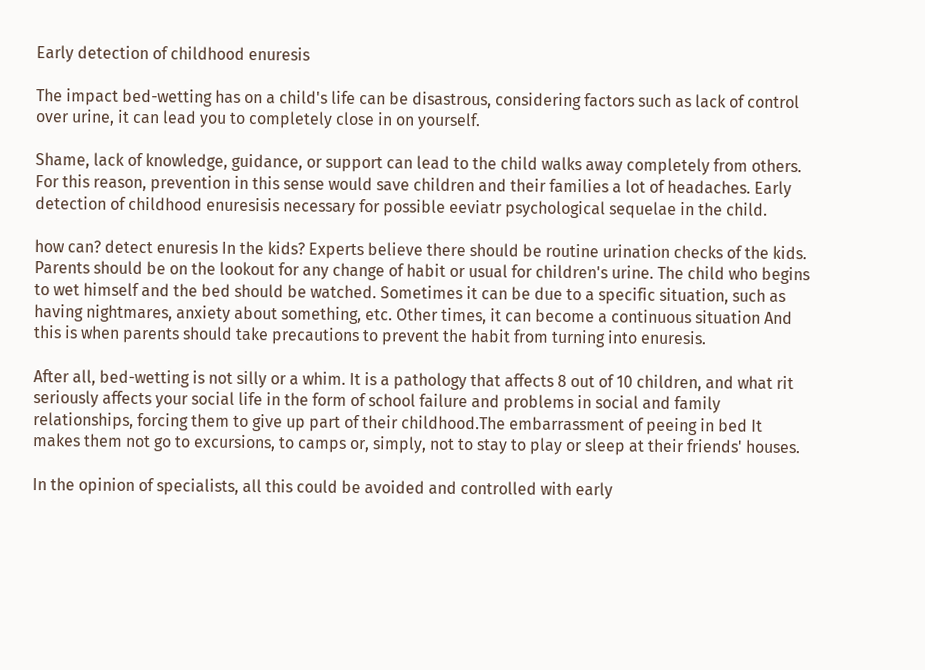Early detection of childhood enuresis

The impact bed-wetting has on a child's life can be disastrous, considering factors such as lack of control over urine, it can lead you to completely close in on yourself.

Shame, lack of knowledge, guidance, or support can lead to the child walks away completely from others. For this reason, prevention in this sense would save children and their families a lot of headaches. Early detection of childhood enuresisis necessary for possible eeviatr psychological sequelae in the child.

how can? detect enuresis In the kids? Experts believe there should be routine urination checks of the kids. Parents should be on the lookout for any change of habit or usual for children's urine. The child who begins to wet himself and the bed should be watched. Sometimes it can be due to a specific situation, such as having nightmares, anxiety about something, etc. Other times, it can become a continuous situation And this is when parents should take precautions to prevent the habit from turning into enuresis.

After all, bed-wetting is not silly or a whim. It is a pathology that affects 8 out of 10 children, and what rit seriously affects your social life in the form of school failure and problems in social and family relationships, forcing them to give up part of their childhood.The embarrassment of peeing in bed It makes them not go to excursions, to camps or, simply, not to stay to play or sleep at their friends' houses.

In the opinion of specialists, all this could be avoided and controlled with early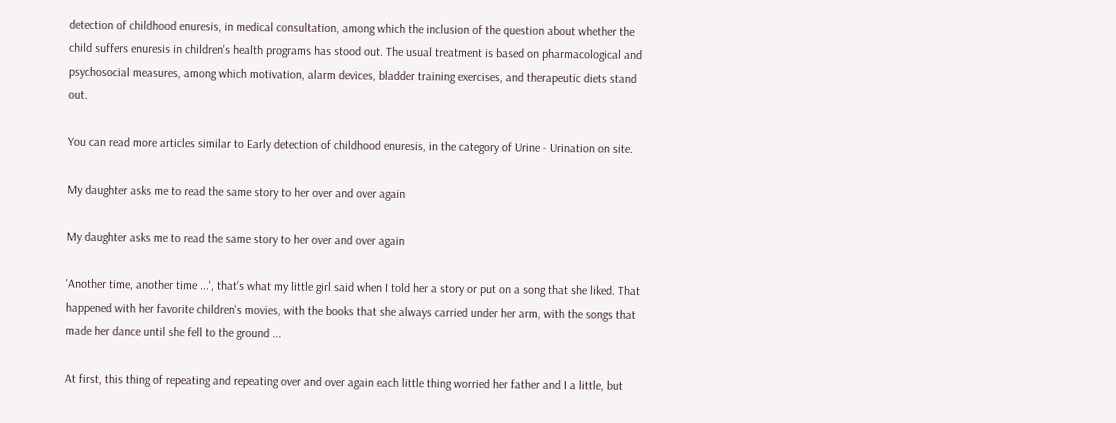detection of childhood enuresis, in medical consultation, among which the inclusion of the question about whether the child suffers enuresis in children's health programs has stood out. The usual treatment is based on pharmacological and psychosocial measures, among which motivation, alarm devices, bladder training exercises, and therapeutic diets stand out.

You can read more articles similar to Early detection of childhood enuresis, in the category of Urine - Urination on site.

My daughter asks me to read the same story to her over and over again

My daughter asks me to read the same story to her over and over again

'Another time, another time ...', that's what my little girl said when I told her a story or put on a song that she liked. That happened with her favorite children's movies, with the books that she always carried under her arm, with the songs that made her dance until she fell to the ground ...

At first, this thing of repeating and repeating over and over again each little thing worried her father and I a little, but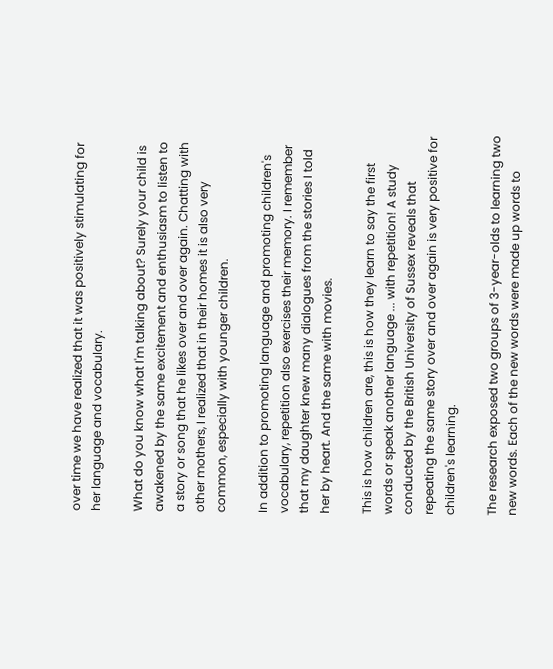over time we have realized that it was positively stimulating for her language and vocabulary.

What do you know what I'm talking about? Surely your child is awakened by the same excitement and enthusiasm to listen to a story or song that he likes over and over again. Chatting with other mothers, I realized that in their homes it is also very common, especially with younger children.

In addition to promoting language and promoting children's vocabulary, repetition also exercises their memory. I remember that my daughter knew many dialogues from the stories I told her by heart. And the same with movies.

This is how children are, this is how they learn to say the first words or speak another language ... with repetition! A study conducted by the British University of Sussex reveals that repeating the same story over and over again is very positive for children's learning.

The research exposed two groups of 3-year-olds to learning two new words. Each of the new words were made up words to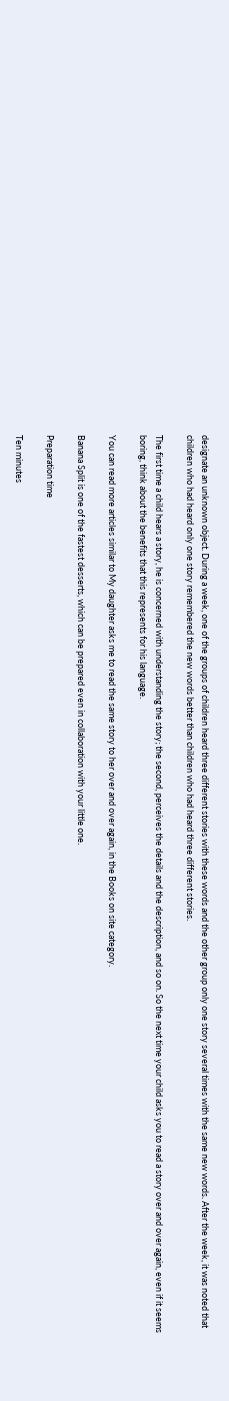designate an unknown object. During a week, one of the groups of children heard three different stories with these words and the other group only one story several times with the same new words. After the week, it was noted that children who had heard only one story remembered the new words better than children who had heard three different stories.

The first time a child hears a story, he is concerned with understanding the story; the second, perceives the details and the description, and so on. So the next time your child asks you to read a story over and over again, even if it seems boring, think about the benefits that this represents for his language.

You can read more articles similar to My daughter asks me to read the same story to her over and over again, in the Books on site category.

Banana Split is one of the fastest desserts, which can be prepared even in collaboration with your little one.

Preparation time

Ten minutes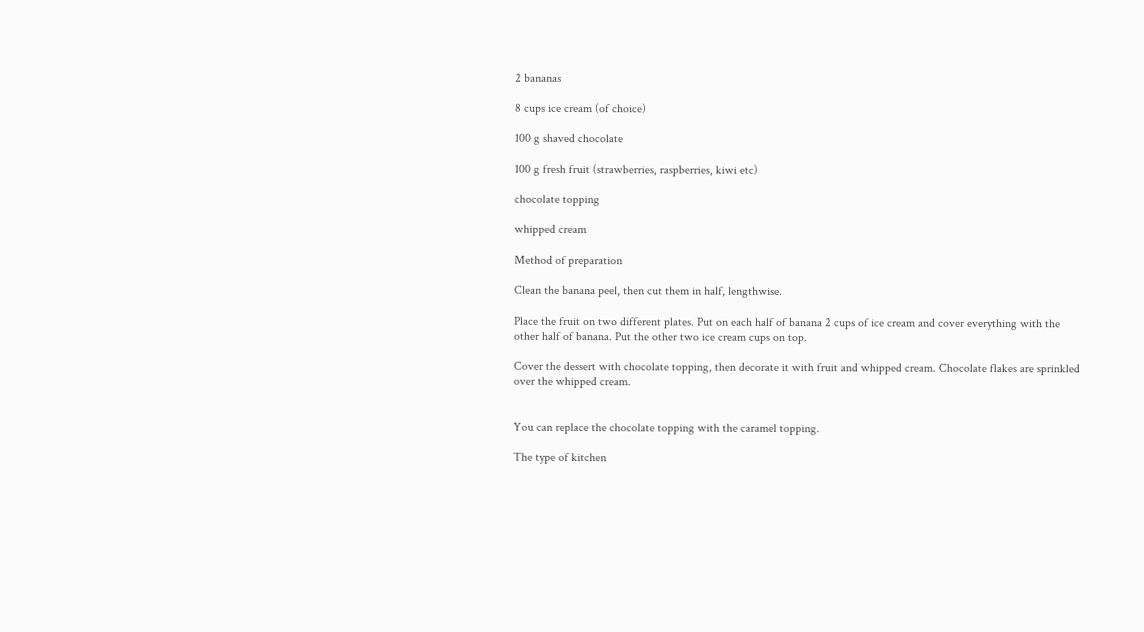2 bananas

8 cups ice cream (of choice)

100 g shaved chocolate

100 g fresh fruit (strawberries, raspberries, kiwi etc)

chocolate topping

whipped cream

Method of preparation

Clean the banana peel, then cut them in half, lengthwise.

Place the fruit on two different plates. Put on each half of banana 2 cups of ice cream and cover everything with the other half of banana. Put the other two ice cream cups on top.

Cover the dessert with chocolate topping, then decorate it with fruit and whipped cream. Chocolate flakes are sprinkled over the whipped cream.


You can replace the chocolate topping with the caramel topping.

The type of kitchen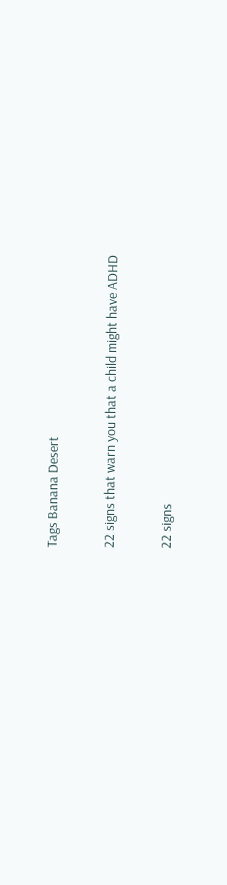Tags Banana Desert

22 signs that warn you that a child might have ADHD

22 signs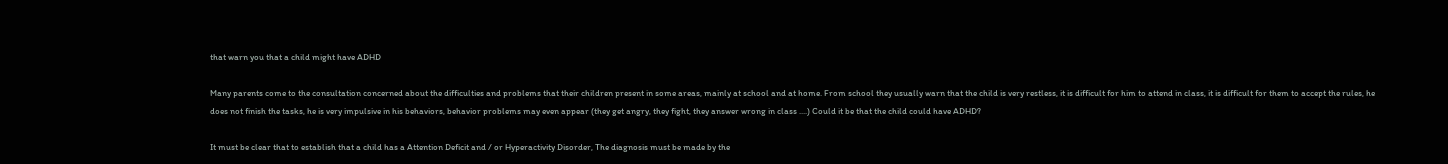that warn you that a child might have ADHD

Many parents come to the consultation concerned about the difficulties and problems that their children present in some areas, mainly at school and at home. From school they usually warn that the child is very restless, it is difficult for him to attend in class, it is difficult for them to accept the rules, he does not finish the tasks, he is very impulsive in his behaviors, behavior problems may even appear (they get angry, they fight, they answer wrong in class ....) Could it be that the child could have ADHD?

It must be clear that to establish that a child has a Attention Deficit and / or Hyperactivity Disorder, The diagnosis must be made by the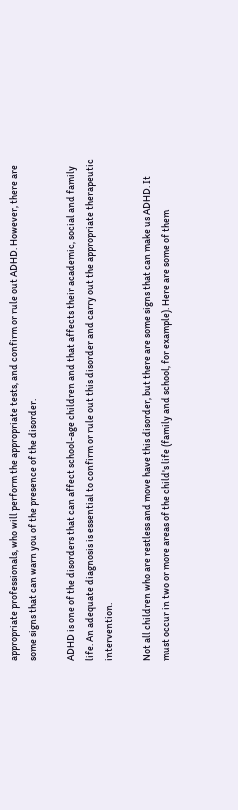appropriate professionals, who will perform the appropriate tests, and confirm or rule out ADHD. However, there are some signs that can warn you of the presence of the disorder.

ADHD is one of the disorders that can affect school-age children and that affects their academic, social and family life. An adequate diagnosis is essential to confirm or rule out this disorder and carry out the appropriate therapeutic intervention.

Not all children who are restless and move have this disorder, but there are some signs that can make us ADHD. It must occur in two or more areas of the child's life (family and school, for example). Here are some of them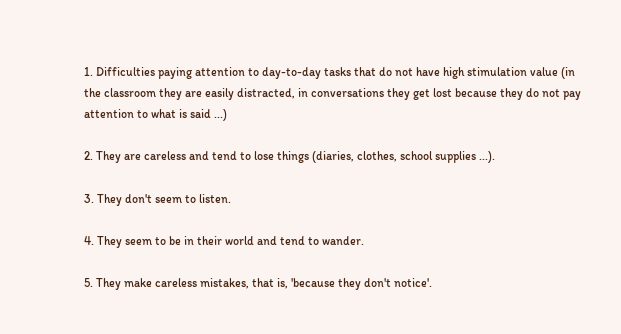1. Difficulties paying attention to day-to-day tasks that do not have high stimulation value (in the classroom they are easily distracted, in conversations they get lost because they do not pay attention to what is said ...)

2. They are careless and tend to lose things (diaries, clothes, school supplies ...).

3. They don't seem to listen.

4. They seem to be in their world and tend to wander.

5. They make careless mistakes, that is, 'because they don't notice'.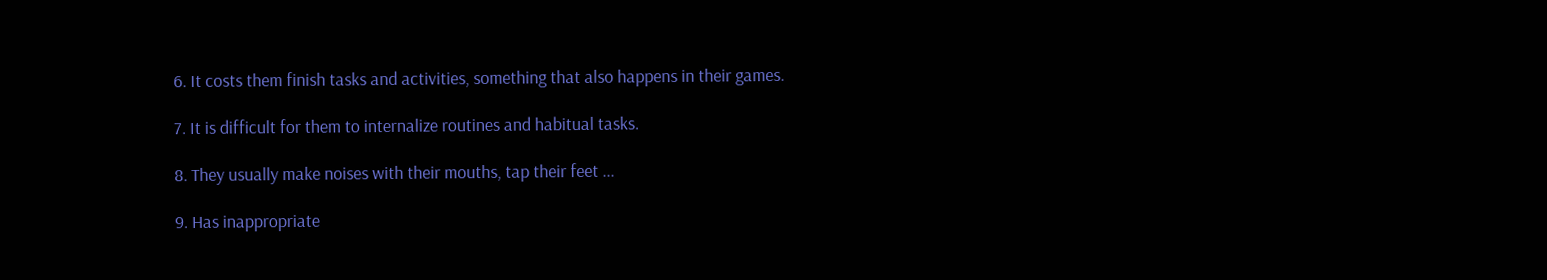6. It costs them finish tasks and activities, something that also happens in their games.

7. It is difficult for them to internalize routines and habitual tasks.

8. They usually make noises with their mouths, tap their feet ...

9. Has inappropriate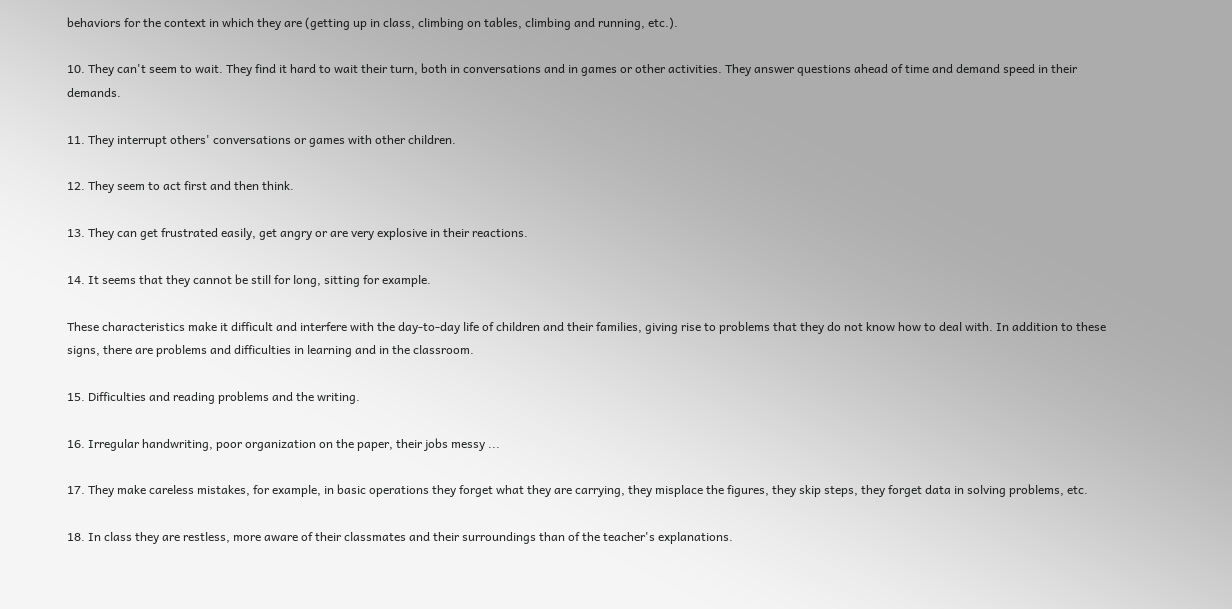behaviors for the context in which they are (getting up in class, climbing on tables, climbing and running, etc.).

10. They can't seem to wait. They find it hard to wait their turn, both in conversations and in games or other activities. They answer questions ahead of time and demand speed in their demands.

11. They interrupt others' conversations or games with other children.

12. They seem to act first and then think.

13. They can get frustrated easily, get angry or are very explosive in their reactions.

14. It seems that they cannot be still for long, sitting for example.

These characteristics make it difficult and interfere with the day-to-day life of children and their families, giving rise to problems that they do not know how to deal with. In addition to these signs, there are problems and difficulties in learning and in the classroom.

15. Difficulties and reading problems and the writing.

16. Irregular handwriting, poor organization on the paper, their jobs messy ...

17. They make careless mistakes, for example, in basic operations they forget what they are carrying, they misplace the figures, they skip steps, they forget data in solving problems, etc.

18. In class they are restless, more aware of their classmates and their surroundings than of the teacher's explanations.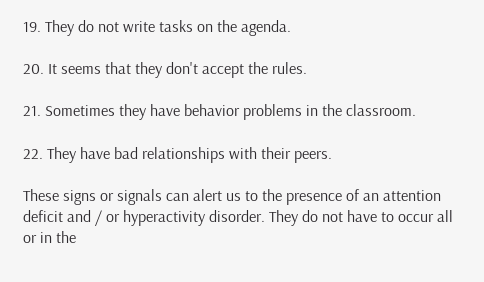19. They do not write tasks on the agenda.

20. It seems that they don't accept the rules.

21. Sometimes they have behavior problems in the classroom.

22. They have bad relationships with their peers.

These signs or signals can alert us to the presence of an attention deficit and / or hyperactivity disorder. They do not have to occur all or in the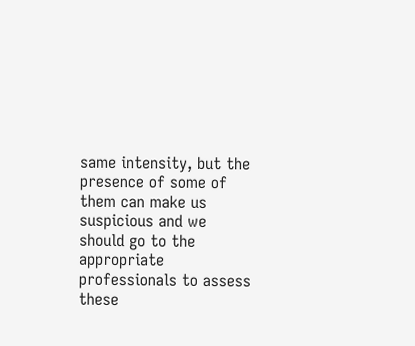same intensity, but the presence of some of them can make us suspicious and we should go to the appropriate professionals to assess these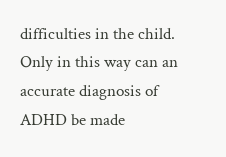difficulties in the child. Only in this way can an accurate diagnosis of ADHD be made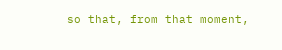so that, from that moment,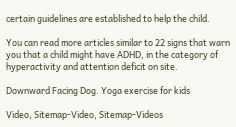certain guidelines are established to help the child.

You can read more articles similar to 22 signs that warn you that a child might have ADHD, in the category of hyperactivity and attention deficit on site.

Downward Facing Dog. Yoga exercise for kids

Video, Sitemap-Video, Sitemap-Videos